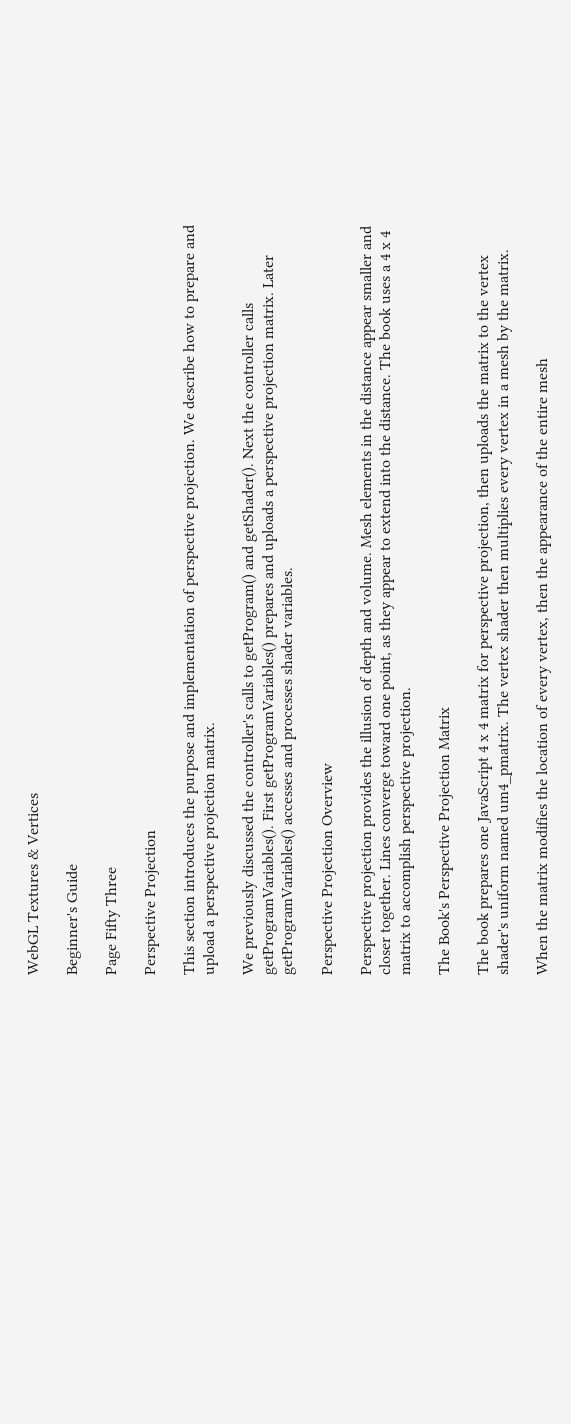WebGL Textures & Vertices

Beginner's Guide

Page Fifty Three

Perspective Projection

This section introduces the purpose and implementation of perspective projection. We describe how to prepare and upload a perspective projection matrix.

We previously discussed the controller's calls to getProgram() and getShader(). Next the controller calls getProgramVariables(). First getProgramVariables() prepares and uploads a perspective projection matrix. Later getProgramVariables() accesses and processes shader variables.

Perspective Projection Overview

Perspective projection provides the illusion of depth and volume. Mesh elements in the distance appear smaller and closer together. Lines converge toward one point, as they appear to extend into the distance. The book uses a 4 x 4 matrix to accomplish perspective projection.

The Book's Perspective Projection Matrix

The book prepares one JavaScript 4 x 4 matrix for perspective projection, then uploads the matrix to the vertex shader's uniform named um4_pmatrix. The vertex shader then multiplies every vertex in a mesh by the matrix.

When the matrix modifies the location of every vertex, then the appearance of the entire mesh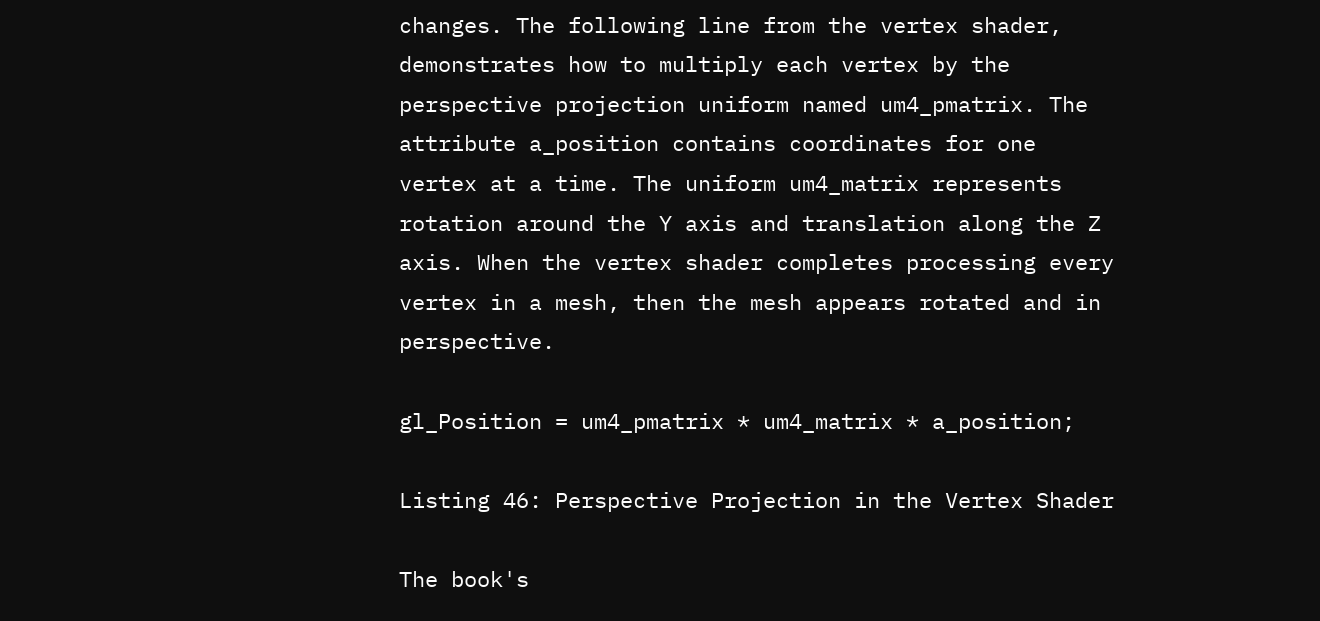changes. The following line from the vertex shader, demonstrates how to multiply each vertex by the perspective projection uniform named um4_pmatrix. The attribute a_position contains coordinates for one vertex at a time. The uniform um4_matrix represents rotation around the Y axis and translation along the Z axis. When the vertex shader completes processing every vertex in a mesh, then the mesh appears rotated and in perspective.

gl_Position = um4_pmatrix * um4_matrix * a_position;

Listing 46: Perspective Projection in the Vertex Shader

The book's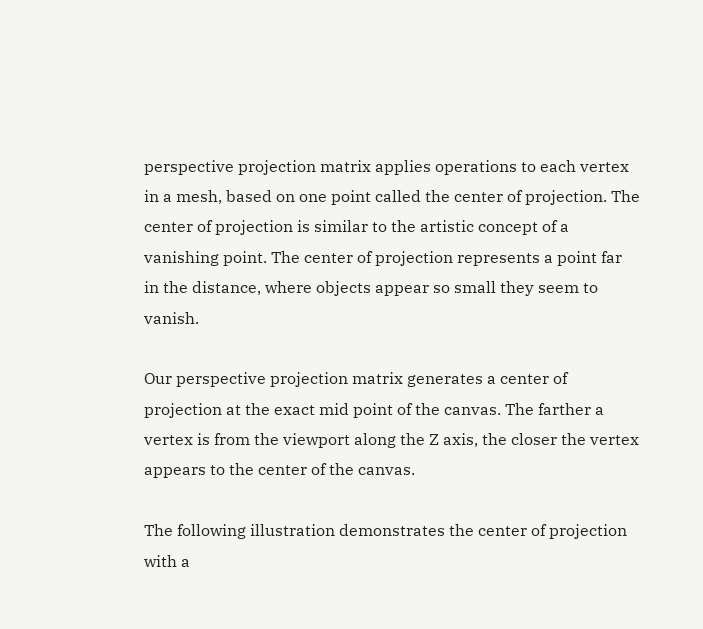perspective projection matrix applies operations to each vertex in a mesh, based on one point called the center of projection. The center of projection is similar to the artistic concept of a vanishing point. The center of projection represents a point far in the distance, where objects appear so small they seem to vanish.

Our perspective projection matrix generates a center of projection at the exact mid point of the canvas. The farther a vertex is from the viewport along the Z axis, the closer the vertex appears to the center of the canvas.

The following illustration demonstrates the center of projection with a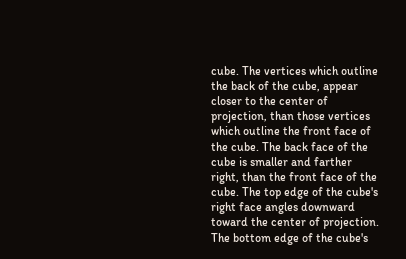cube. The vertices which outline the back of the cube, appear closer to the center of projection, than those vertices which outline the front face of the cube. The back face of the cube is smaller and farther right, than the front face of the cube. The top edge of the cube's right face angles downward toward the center of projection. The bottom edge of the cube's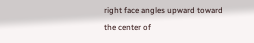right face angles upward toward the center of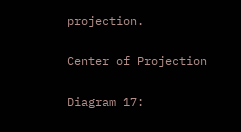projection.

Center of Projection

Diagram 17: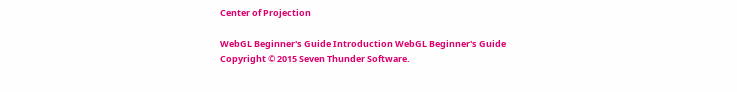Center of Projection

WebGL Beginner's Guide Introduction WebGL Beginner's Guide
Copyright © 2015 Seven Thunder Software.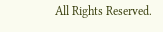All Rights Reserved.